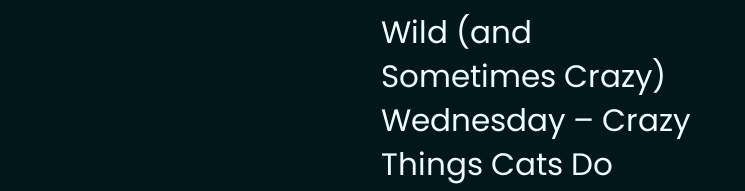Wild (and Sometimes Crazy) Wednesday – Crazy Things Cats Do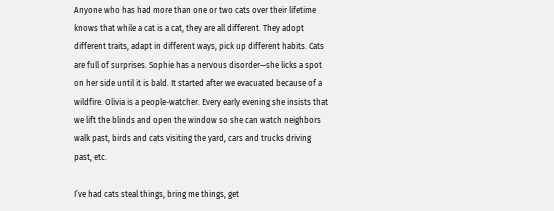Anyone who has had more than one or two cats over their lifetime knows that while a cat is a cat, they are all different. They adopt different traits, adapt in different ways, pick up different habits. Cats are full of surprises. Sophie has a nervous disorder—she licks a spot on her side until it is bald. It started after we evacuated because of a wildfire. Olivia is a people-watcher. Every early evening she insists that we lift the blinds and open the window so she can watch neighbors walk past, birds and cats visiting the yard, cars and trucks driving past, etc.

I’ve had cats steal things, bring me things, get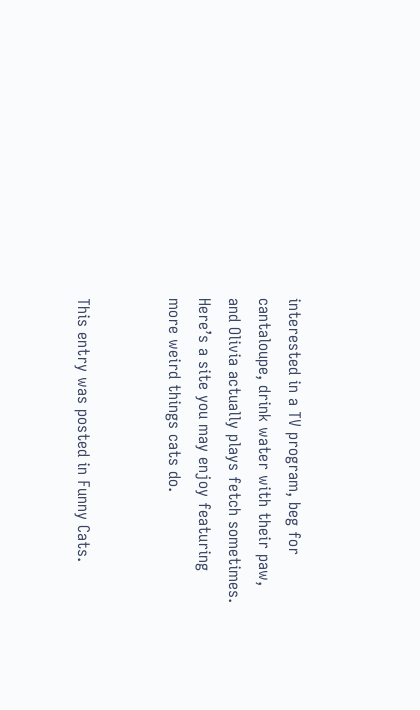interested in a TV program, beg for cantaloupe, drink water with their paw, and Olivia actually plays fetch sometimes. Here’s a site you may enjoy featuring more weird things cats do.


This entry was posted in Funny Cats.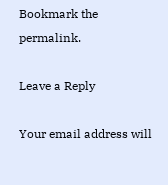Bookmark the permalink.

Leave a Reply

Your email address will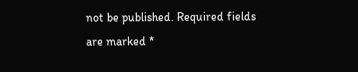not be published. Required fields are marked *